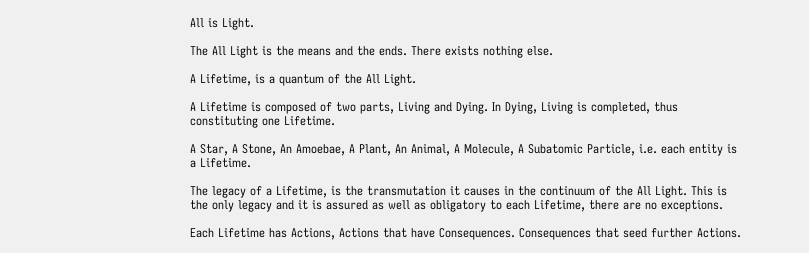All is Light.

The All Light is the means and the ends. There exists nothing else.

A Lifetime, is a quantum of the All Light.

A Lifetime is composed of two parts, Living and Dying. In Dying, Living is completed, thus constituting one Lifetime.

A Star, A Stone, An Amoebae, A Plant, An Animal, A Molecule, A Subatomic Particle, i.e. each entity is a Lifetime.

The legacy of a Lifetime, is the transmutation it causes in the continuum of the All Light. This is the only legacy and it is assured as well as obligatory to each Lifetime, there are no exceptions.

Each Lifetime has Actions, Actions that have Consequences. Consequences that seed further Actions.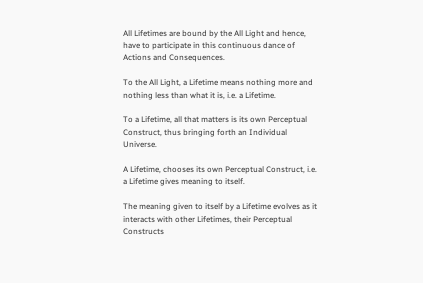All Lifetimes are bound by the All Light and hence, have to participate in this continuous dance of Actions and Consequences.

To the All Light, a Lifetime means nothing more and nothing less than what it is, i.e. a Lifetime.

To a Lifetime, all that matters is its own Perceptual Construct, thus bringing forth an Individual Universe.

A Lifetime, chooses its own Perceptual Construct, i.e. a Lifetime gives meaning to itself.

The meaning given to itself by a Lifetime evolves as it interacts with other Lifetimes, their Perceptual Constructs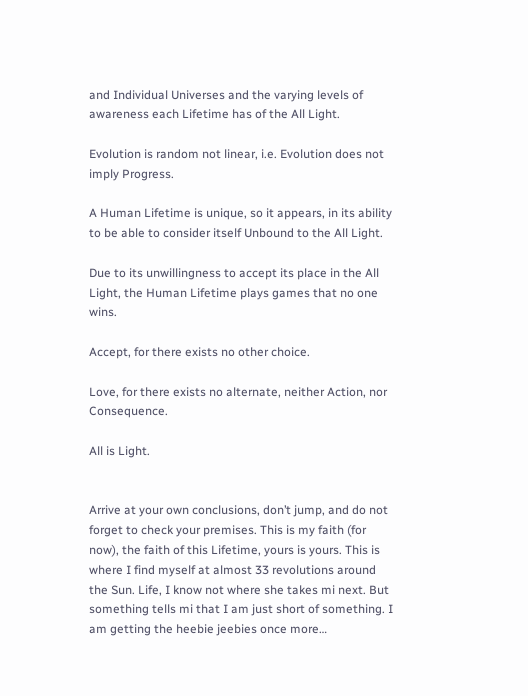and Individual Universes and the varying levels of awareness each Lifetime has of the All Light.

Evolution is random not linear, i.e. Evolution does not imply Progress.

A Human Lifetime is unique, so it appears, in its ability to be able to consider itself Unbound to the All Light.

Due to its unwillingness to accept its place in the All Light, the Human Lifetime plays games that no one wins.

Accept, for there exists no other choice.

Love, for there exists no alternate, neither Action, nor Consequence.

All is Light.


Arrive at your own conclusions, don’t jump, and do not forget to check your premises. This is my faith (for now), the faith of this Lifetime, yours is yours. This is where I find myself at almost 33 revolutions around the Sun. Life, I know not where she takes mi next. But something tells mi that I am just short of something. I am getting the heebie jeebies once more…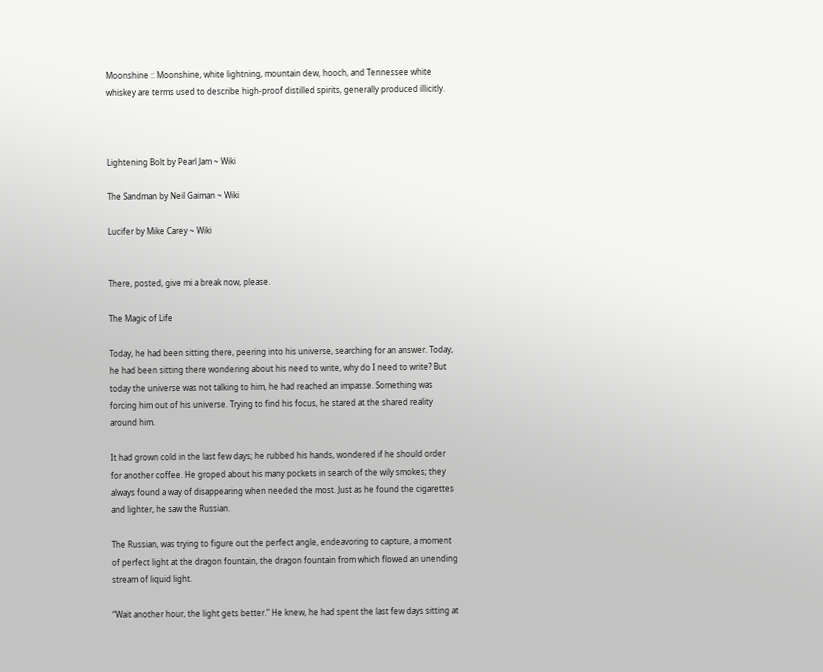Moonshine :: Moonshine, white lightning, mountain dew, hooch, and Tennessee white whiskey are terms used to describe high-proof distilled spirits, generally produced illicitly.



Lightening Bolt by Pearl Jam ~ Wiki

The Sandman by Neil Gaiman ~ Wiki

Lucifer by Mike Carey ~ Wiki


There, posted, give mi a break now, please.

The Magic of Life

Today, he had been sitting there, peering into his universe, searching for an answer. Today, he had been sitting there wondering about his need to write, why do I need to write? But today the universe was not talking to him, he had reached an impasse. Something was forcing him out of his universe. Trying to find his focus, he stared at the shared reality around him.

It had grown cold in the last few days; he rubbed his hands, wondered if he should order for another coffee. He groped about his many pockets in search of the wily smokes; they always found a way of disappearing when needed the most. Just as he found the cigarettes and lighter, he saw the Russian.

The Russian, was trying to figure out the perfect angle, endeavoring to capture, a moment of perfect light at the dragon fountain, the dragon fountain from which flowed an unending stream of liquid light.

“Wait another hour, the light gets better.” He knew, he had spent the last few days sitting at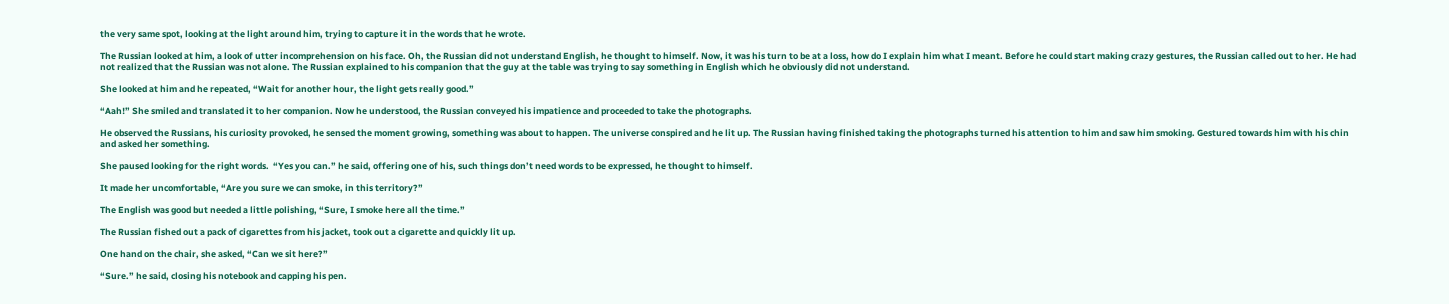the very same spot, looking at the light around him, trying to capture it in the words that he wrote.

The Russian looked at him, a look of utter incomprehension on his face. Oh, the Russian did not understand English, he thought to himself. Now, it was his turn to be at a loss, how do I explain him what I meant. Before he could start making crazy gestures, the Russian called out to her. He had not realized that the Russian was not alone. The Russian explained to his companion that the guy at the table was trying to say something in English which he obviously did not understand.

She looked at him and he repeated, “Wait for another hour, the light gets really good.”

“Aah!” She smiled and translated it to her companion. Now he understood, the Russian conveyed his impatience and proceeded to take the photographs.

He observed the Russians, his curiosity provoked, he sensed the moment growing, something was about to happen. The universe conspired and he lit up. The Russian having finished taking the photographs turned his attention to him and saw him smoking. Gestured towards him with his chin and asked her something.

She paused looking for the right words.  “Yes you can.” he said, offering one of his, such things don’t need words to be expressed, he thought to himself.

It made her uncomfortable, “Are you sure we can smoke, in this territory?”

The English was good but needed a little polishing, “Sure, I smoke here all the time.”

The Russian fished out a pack of cigarettes from his jacket, took out a cigarette and quickly lit up.

One hand on the chair, she asked, “Can we sit here?”

“Sure.” he said, closing his notebook and capping his pen.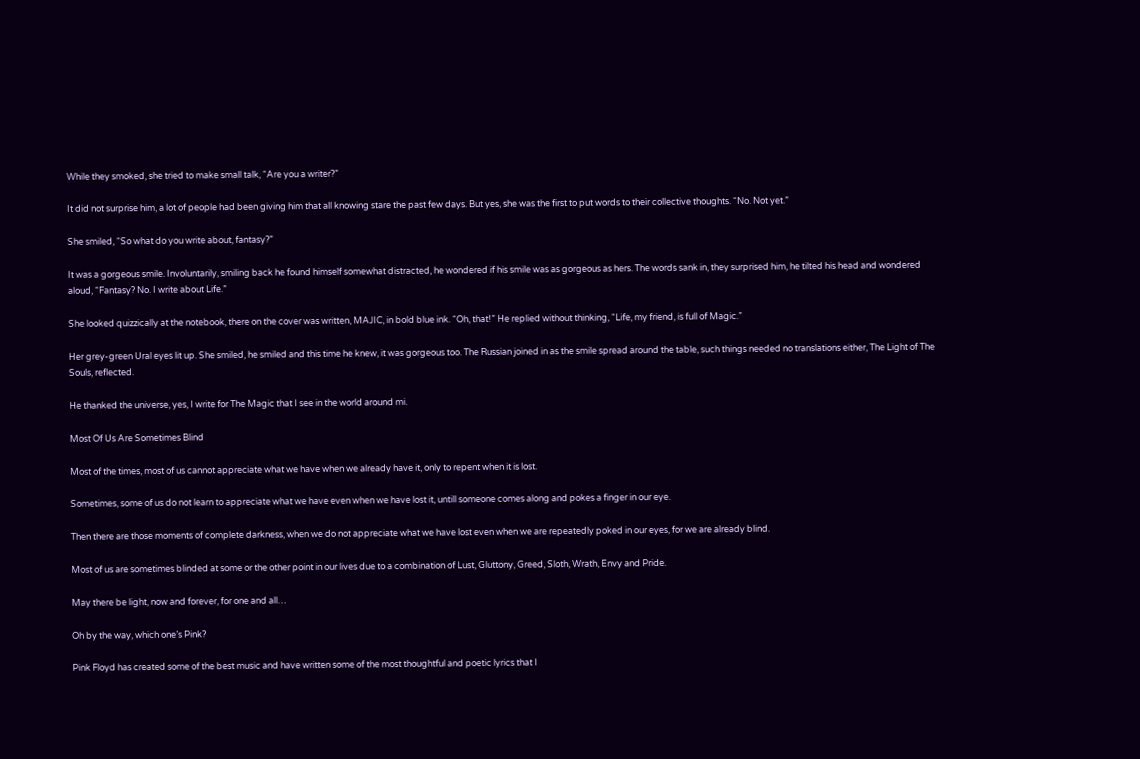While they smoked, she tried to make small talk, “Are you a writer?”

It did not surprise him, a lot of people had been giving him that all knowing stare the past few days. But yes, she was the first to put words to their collective thoughts. “No. Not yet.”

She smiled, “So what do you write about, fantasy?”

It was a gorgeous smile. Involuntarily, smiling back he found himself somewhat distracted, he wondered if his smile was as gorgeous as hers. The words sank in, they surprised him, he tilted his head and wondered aloud, “Fantasy? No. I write about Life.”

She looked quizzically at the notebook, there on the cover was written, MAJIC, in bold blue ink. “Oh, that!” He replied without thinking, “Life, my friend, is full of Magic.”

Her grey-green Ural eyes lit up. She smiled, he smiled and this time he knew, it was gorgeous too. The Russian joined in as the smile spread around the table, such things needed no translations either, The Light of The Souls, reflected.

He thanked the universe, yes, I write for The Magic that I see in the world around mi.

Most Of Us Are Sometimes Blind

Most of the times, most of us cannot appreciate what we have when we already have it, only to repent when it is lost.

Sometimes, some of us do not learn to appreciate what we have even when we have lost it, untill someone comes along and pokes a finger in our eye.

Then there are those moments of complete darkness, when we do not appreciate what we have lost even when we are repeatedly poked in our eyes, for we are already blind.

Most of us are sometimes blinded at some or the other point in our lives due to a combination of Lust, Gluttony, Greed, Sloth, Wrath, Envy and Pride.

May there be light, now and forever, for one and all…

Oh by the way, which one’s Pink?

Pink Floyd has created some of the best music and have written some of the most thoughtful and poetic lyrics that I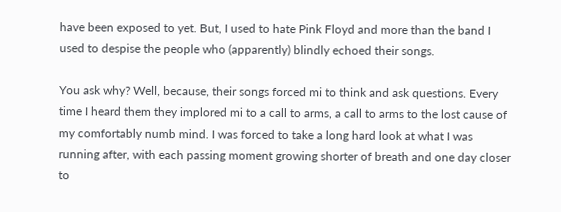have been exposed to yet. But, I used to hate Pink Floyd and more than the band I used to despise the people who (apparently) blindly echoed their songs.

You ask why? Well, because, their songs forced mi to think and ask questions. Every time I heard them they implored mi to a call to arms, a call to arms to the lost cause of my comfortably numb mind. I was forced to take a long hard look at what I was running after, with each passing moment growing shorter of breath and one day closer to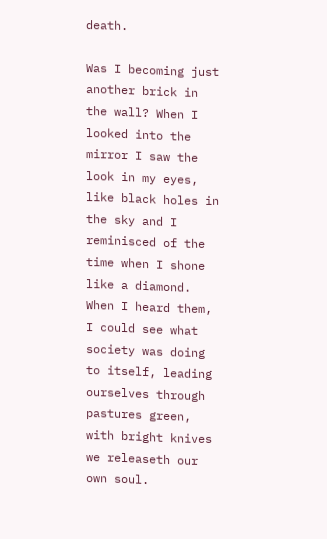death.

Was I becoming just another brick in the wall? When I looked into the mirror I saw the look in my eyes, like black holes in the sky and I reminisced of the time when I shone like a diamond. When I heard them, I could see what society was doing to itself, leading ourselves through pastures green, with bright knives we releaseth our own soul.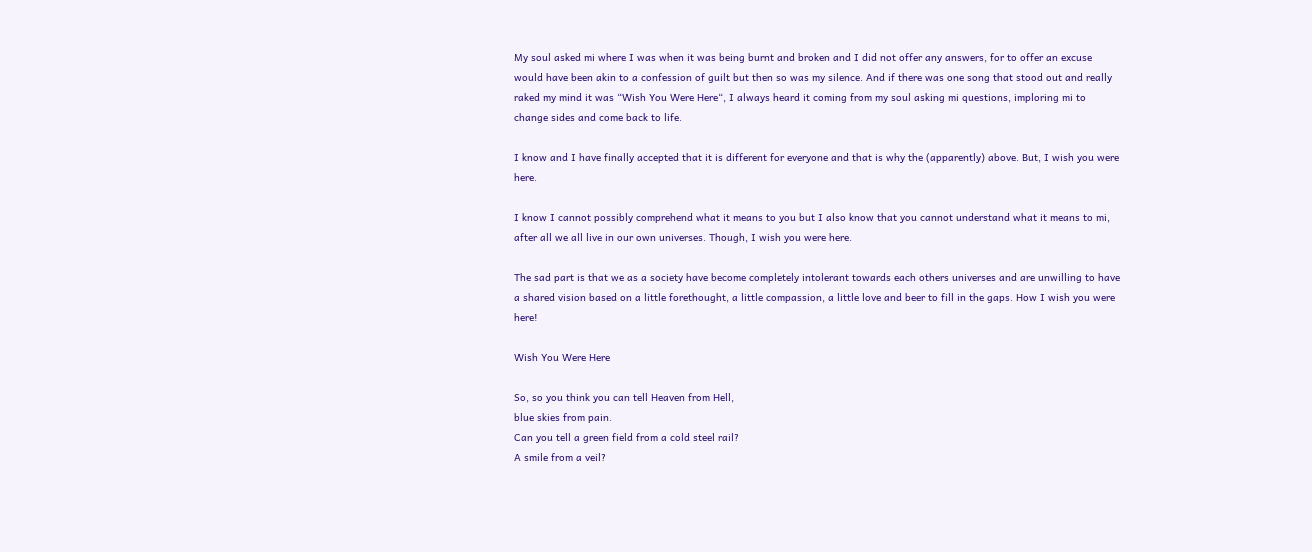My soul asked mi where I was when it was being burnt and broken and I did not offer any answers, for to offer an excuse would have been akin to a confession of guilt but then so was my silence. And if there was one song that stood out and really raked my mind it was “Wish You Were Here“, I always heard it coming from my soul asking mi questions, imploring mi to change sides and come back to life.

I know and I have finally accepted that it is different for everyone and that is why the (apparently) above. But, I wish you were here.

I know I cannot possibly comprehend what it means to you but I also know that you cannot understand what it means to mi, after all we all live in our own universes. Though, I wish you were here.

The sad part is that we as a society have become completely intolerant towards each others universes and are unwilling to have a shared vision based on a little forethought, a little compassion, a little love and beer to fill in the gaps. How I wish you were here!

Wish You Were Here

So, so you think you can tell Heaven from Hell,
blue skies from pain.
Can you tell a green field from a cold steel rail?
A smile from a veil?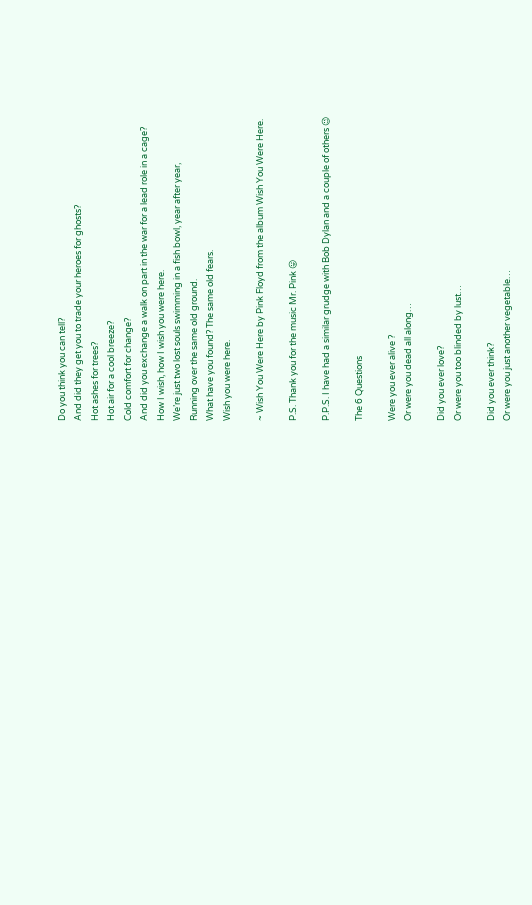Do you think you can tell?
And did they get you to trade your heroes for ghosts?
Hot ashes for trees?
Hot air for a cool breeze?
Cold comfort for change?
And did you exchange a walk on part in the war for a lead role in a cage?
How I wish, how I wish you were here.
We’re just two lost souls swimming in a fish bowl, year after year,
Running over the same old ground.
What have you found? The same old fears.
Wish you were here.

~ Wish You Were Here by Pink Floyd from the album Wish You Were Here.

P.S. Thank you for the music Mr. Pink 😛

P.P.S. I have had a similar grudge with Bob Dylan and a couple of others 😉

The 6 Questions

Were you ever alive ?
Or were you dead all along…

Did you ever love?
Or were you too blinded by lust…

Did you ever think?
Or were you just another vegetable…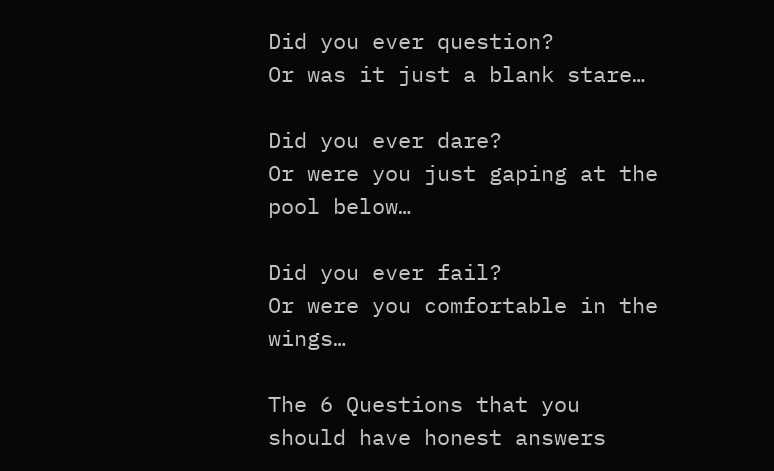Did you ever question?
Or was it just a blank stare…

Did you ever dare?
Or were you just gaping at the pool below…

Did you ever fail?
Or were you comfortable in the wings…

The 6 Questions that you should have honest answers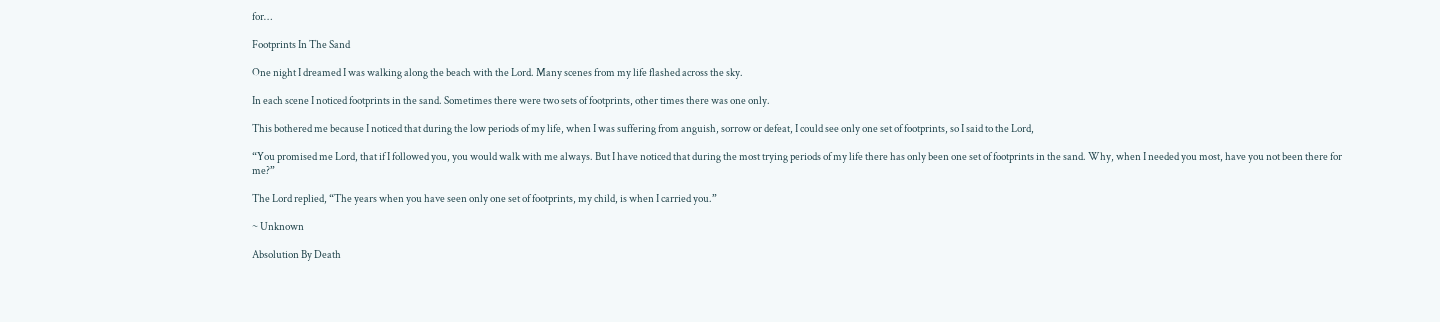for…

Footprints In The Sand

One night I dreamed I was walking along the beach with the Lord. Many scenes from my life flashed across the sky.

In each scene I noticed footprints in the sand. Sometimes there were two sets of footprints, other times there was one only.

This bothered me because I noticed that during the low periods of my life, when I was suffering from anguish, sorrow or defeat, I could see only one set of footprints, so I said to the Lord,

“You promised me Lord, that if I followed you, you would walk with me always. But I have noticed that during the most trying periods of my life there has only been one set of footprints in the sand. Why, when I needed you most, have you not been there for me?”

The Lord replied, “The years when you have seen only one set of footprints, my child, is when I carried you.”

~ Unknown

Absolution By Death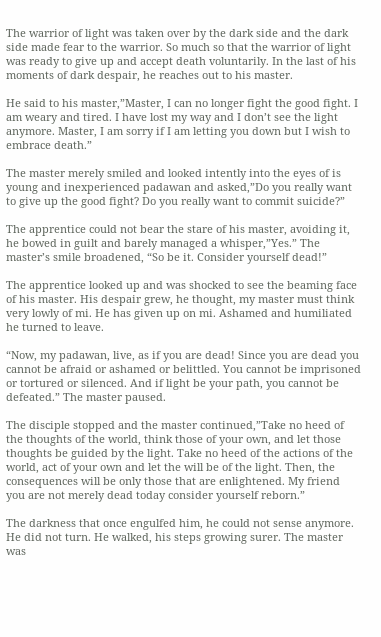The warrior of light was taken over by the dark side and the dark side made fear to the warrior. So much so that the warrior of light was ready to give up and accept death voluntarily. In the last of his moments of dark despair, he reaches out to his master.

He said to his master,”Master, I can no longer fight the good fight. I am weary and tired. I have lost my way and I don’t see the light anymore. Master, I am sorry if I am letting you down but I wish to embrace death.”

The master merely smiled and looked intently into the eyes of is young and inexperienced padawan and asked,”Do you really want to give up the good fight? Do you really want to commit suicide?”

The apprentice could not bear the stare of his master, avoiding it, he bowed in guilt and barely managed a whisper,”Yes.” The master’s smile broadened, “So be it. Consider yourself dead!”

The apprentice looked up and was shocked to see the beaming face of his master. His despair grew, he thought, my master must think very lowly of mi. He has given up on mi. Ashamed and humiliated he turned to leave.

“Now, my padawan, live, as if you are dead! Since you are dead you cannot be afraid or ashamed or belittled. You cannot be imprisoned or tortured or silenced. And if light be your path, you cannot be defeated.” The master paused.

The disciple stopped and the master continued,”Take no heed of the thoughts of the world, think those of your own, and let those thoughts be guided by the light. Take no heed of the actions of the world, act of your own and let the will be of the light. Then, the consequences will be only those that are enlightened. My friend you are not merely dead today consider yourself reborn.”

The darkness that once engulfed him, he could not sense anymore. He did not turn. He walked, his steps growing surer. The master was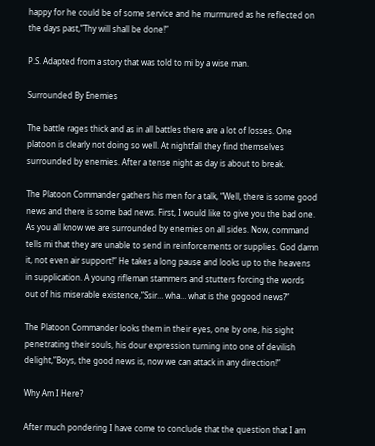happy for he could be of some service and he murmured as he reflected on the days past,”Thy will shall be done!”

P.S. Adapted from a story that was told to mi by a wise man.

Surrounded By Enemies

The battle rages thick and as in all battles there are a lot of losses. One platoon is clearly not doing so well. At nightfall they find themselves surrounded by enemies. After a tense night as day is about to break.

The Platoon Commander gathers his men for a talk, “Well, there is some good news and there is some bad news. First, I would like to give you the bad one. As you all know we are surrounded by enemies on all sides. Now, command tells mi that they are unable to send in reinforcements or supplies. God damn it, not even air support!” He takes a long pause and looks up to the heavens in supplication. A young rifleman stammers and stutters forcing the words out of his miserable existence,”Ssir… wha… what is the gogood news?”

The Platoon Commander looks them in their eyes, one by one, his sight penetrating their souls, his dour expression turning into one of devilish delight,”Boys, the good news is, now we can attack in any direction!”

Why Am I Here?

After much pondering I have come to conclude that the question that I am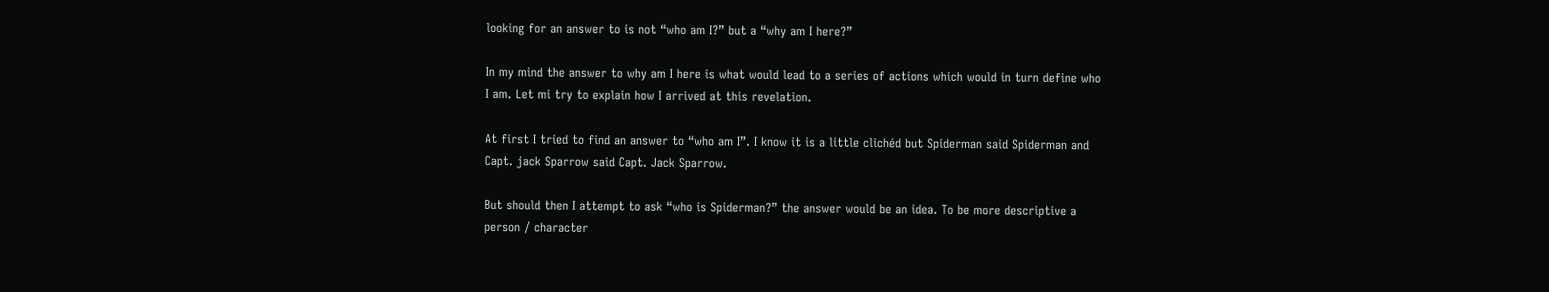looking for an answer to is not “who am I?” but a “why am I here?”

In my mind the answer to why am I here is what would lead to a series of actions which would in turn define who I am. Let mi try to explain how I arrived at this revelation.

At first I tried to find an answer to “who am I”. I know it is a little clichéd but Spiderman said Spiderman and Capt. jack Sparrow said Capt. Jack Sparrow.

But should then I attempt to ask “who is Spiderman?” the answer would be an idea. To be more descriptive a person / character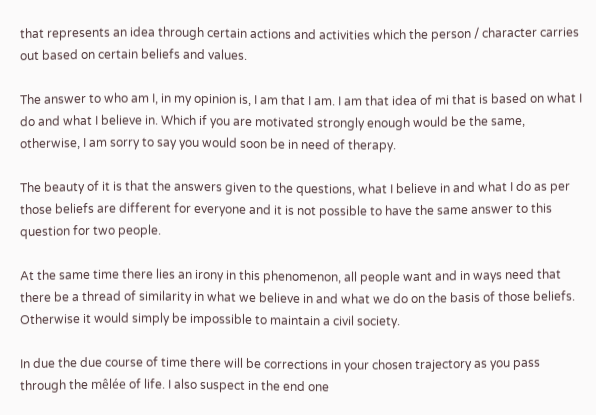that represents an idea through certain actions and activities which the person / character carries out based on certain beliefs and values.

The answer to who am I, in my opinion is, I am that I am. I am that idea of mi that is based on what I do and what I believe in. Which if you are motivated strongly enough would be the same, otherwise, I am sorry to say you would soon be in need of therapy.

The beauty of it is that the answers given to the questions, what I believe in and what I do as per those beliefs are different for everyone and it is not possible to have the same answer to this question for two people.

At the same time there lies an irony in this phenomenon, all people want and in ways need that there be a thread of similarity in what we believe in and what we do on the basis of those beliefs. Otherwise it would simply be impossible to maintain a civil society.

In due the due course of time there will be corrections in your chosen trajectory as you pass through the mêlée of life. I also suspect in the end one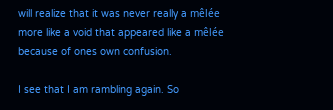will realize that it was never really a mêlée more like a void that appeared like a mêlée because of ones own confusion.

I see that I am rambling again. So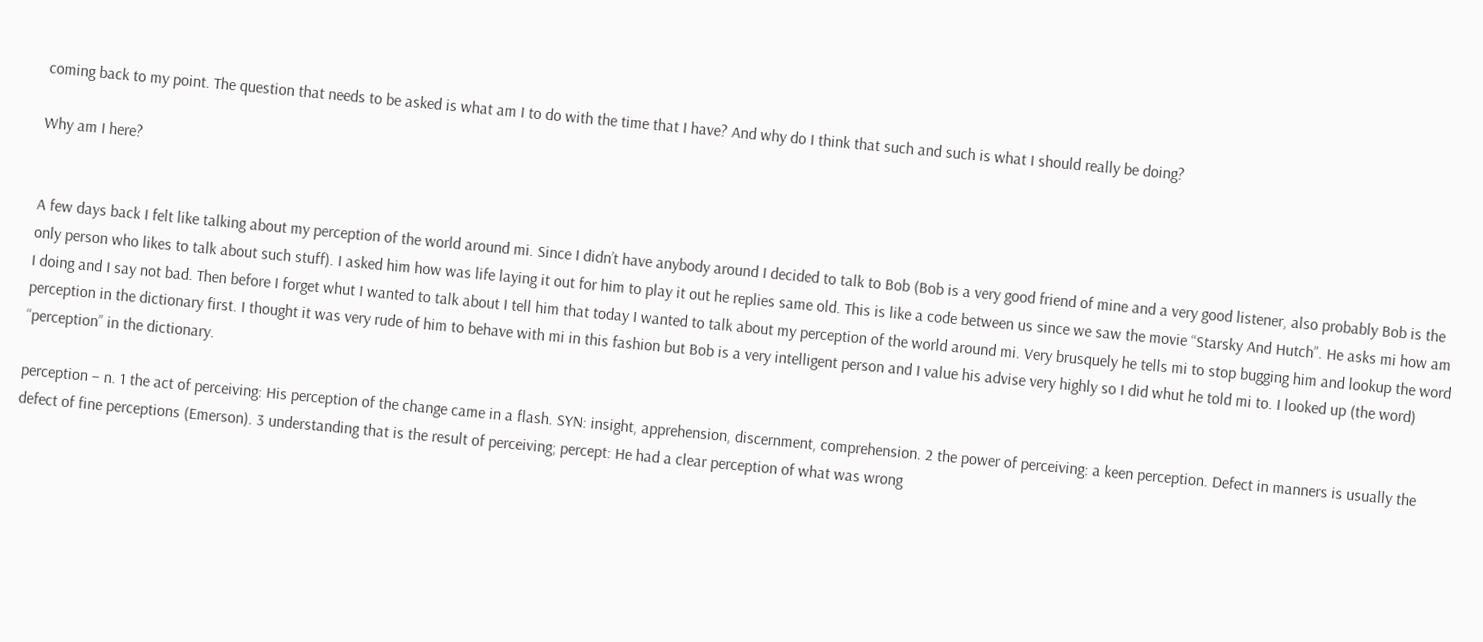coming back to my point. The question that needs to be asked is what am I to do with the time that I have? And why do I think that such and such is what I should really be doing?

Why am I here?


A few days back I felt like talking about my perception of the world around mi. Since I didn’t have anybody around I decided to talk to Bob (Bob is a very good friend of mine and a very good listener, also probably Bob is the only person who likes to talk about such stuff). I asked him how was life laying it out for him to play it out he replies same old. This is like a code between us since we saw the movie “Starsky And Hutch”. He asks mi how am I doing and I say not bad. Then before I forget whut I wanted to talk about I tell him that today I wanted to talk about my perception of the world around mi. Very brusquely he tells mi to stop bugging him and lookup the word perception in the dictionary first. I thought it was very rude of him to behave with mi in this fashion but Bob is a very intelligent person and I value his advise very highly so I did whut he told mi to. I looked up (the word) “perception” in the dictionary.

perception – n. 1 the act of perceiving: His perception of the change came in a flash. SYN: insight, apprehension, discernment, comprehension. 2 the power of perceiving: a keen perception. Defect in manners is usually the defect of fine perceptions (Emerson). 3 understanding that is the result of perceiving; percept: He had a clear perception of what was wrong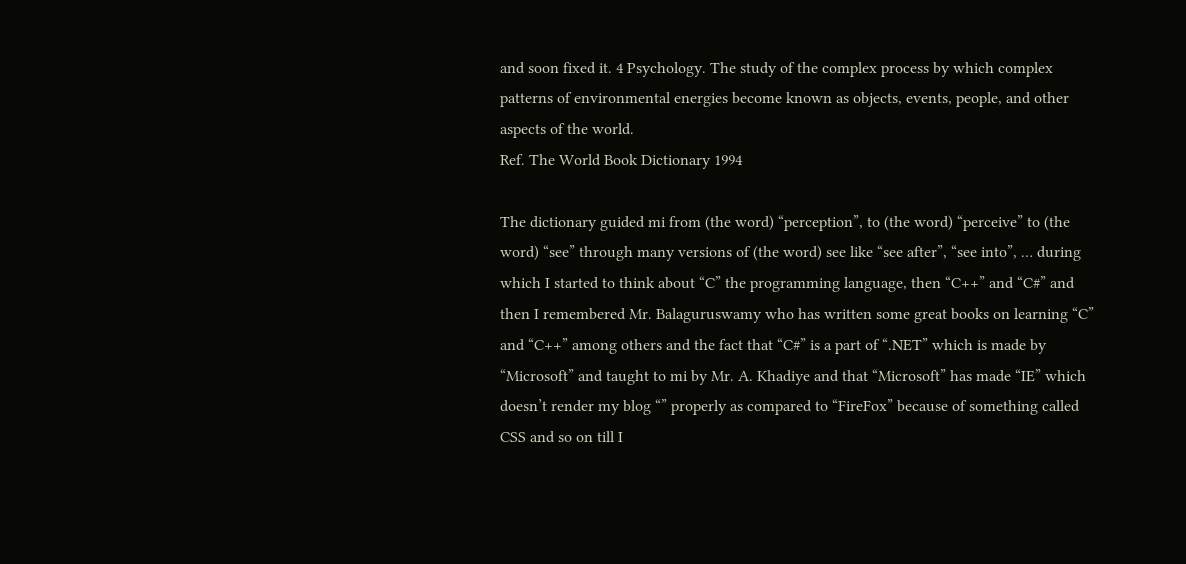and soon fixed it. 4 Psychology. The study of the complex process by which complex patterns of environmental energies become known as objects, events, people, and other aspects of the world.
Ref. The World Book Dictionary 1994

The dictionary guided mi from (the word) “perception”, to (the word) “perceive” to (the word) “see” through many versions of (the word) see like “see after”, “see into”, … during which I started to think about “C” the programming language, then “C++” and “C#” and then I remembered Mr. Balaguruswamy who has written some great books on learning “C” and “C++” among others and the fact that “C#” is a part of “.NET” which is made by “Microsoft” and taught to mi by Mr. A. Khadiye and that “Microsoft” has made “IE” which doesn’t render my blog “” properly as compared to “FireFox” because of something called CSS and so on till I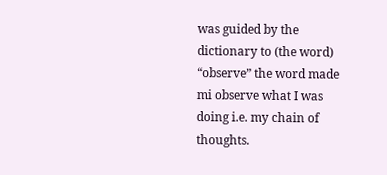was guided by the dictionary to (the word) “observe” the word made mi observe what I was doing i.e. my chain of thoughts.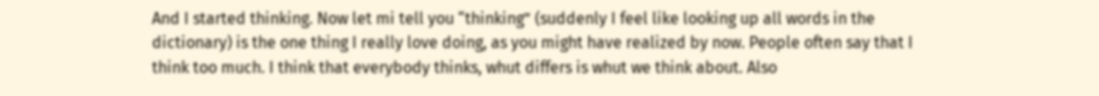And I started thinking. Now let mi tell you “thinking” (suddenly I feel like looking up all words in the dictionary) is the one thing I really love doing, as you might have realized by now. People often say that I think too much. I think that everybody thinks, whut differs is whut we think about. Also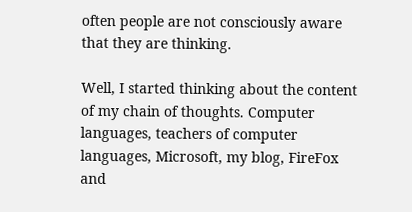often people are not consciously aware that they are thinking.

Well, I started thinking about the content of my chain of thoughts. Computer languages, teachers of computer languages, Microsoft, my blog, FireFox and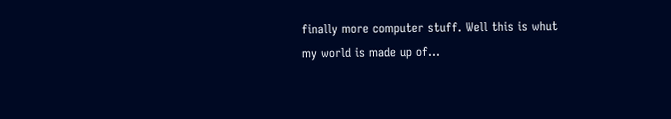finally more computer stuff. Well this is whut my world is made up of…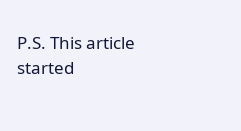P.S. This article started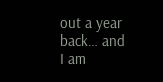out a year back… and I am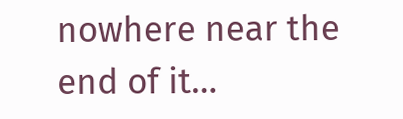nowhere near the end of it…